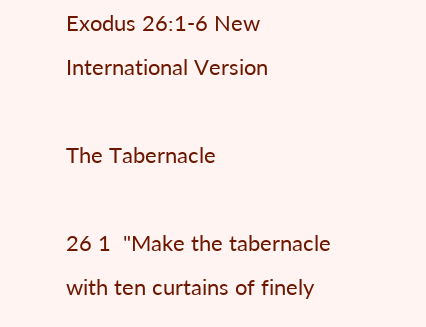Exodus 26:1-6 New International Version

The Tabernacle

26 1  "Make the tabernacle with ten curtains of finely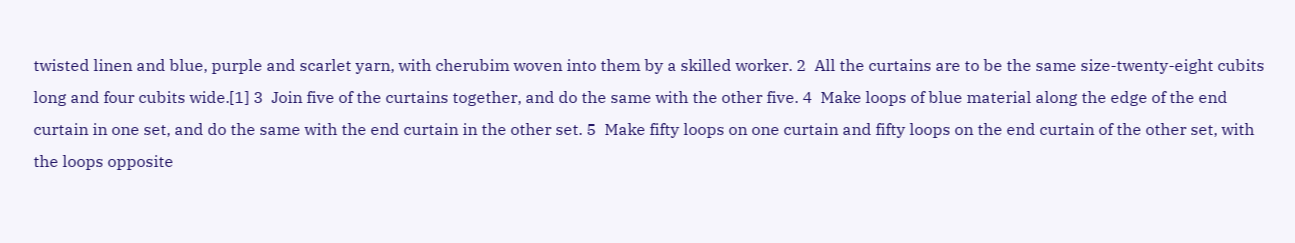twisted linen and blue, purple and scarlet yarn, with cherubim woven into them by a skilled worker. 2  All the curtains are to be the same size-twenty-eight cubits long and four cubits wide.[1] 3  Join five of the curtains together, and do the same with the other five. 4  Make loops of blue material along the edge of the end curtain in one set, and do the same with the end curtain in the other set. 5  Make fifty loops on one curtain and fifty loops on the end curtain of the other set, with the loops opposite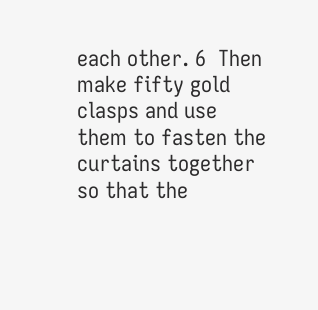each other. 6  Then make fifty gold clasps and use them to fasten the curtains together so that the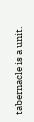tabernacle is a unit.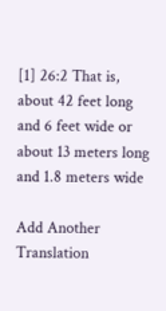[1] 26:2 That is, about 42 feet long and 6 feet wide or about 13 meters long and 1.8 meters wide

Add Another Translation